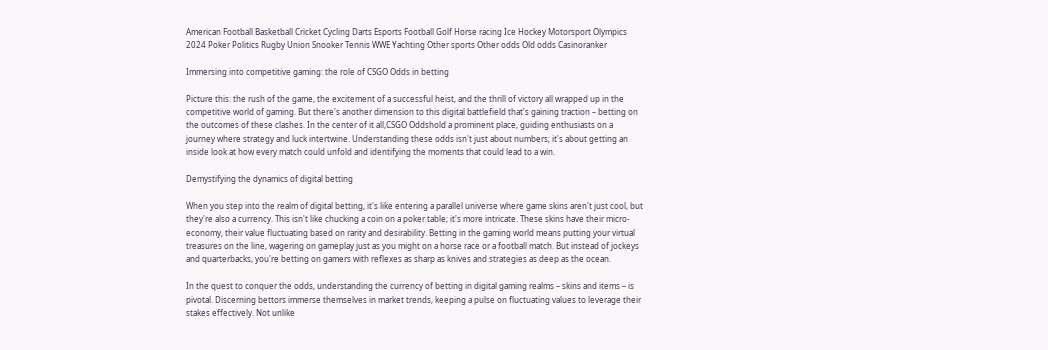American Football Basketball Cricket Cycling Darts Esports Football Golf Horse racing Ice Hockey Motorsport Olympics 2024 Poker Politics Rugby Union Snooker Tennis WWE Yachting Other sports Other odds Old odds Casinoranker

Immersing into competitive gaming: the role of CSGO Odds in betting

Picture this: the rush of the game, the excitement of a successful heist, and the thrill of victory all wrapped up in the competitive world of gaming. But there's another dimension to this digital battlefield that's gaining traction – betting on the outcomes of these clashes. In the center of it all,CSGO Oddshold a prominent place, guiding enthusiasts on a journey where strategy and luck intertwine. Understanding these odds isn't just about numbers; it's about getting an inside look at how every match could unfold and identifying the moments that could lead to a win.

Demystifying the dynamics of digital betting

When you step into the realm of digital betting, it's like entering a parallel universe where game skins aren't just cool, but they're also a currency. This isn't like chucking a coin on a poker table; it's more intricate. These skins have their micro-economy, their value fluctuating based on rarity and desirability. Betting in the gaming world means putting your virtual treasures on the line, wagering on gameplay just as you might on a horse race or a football match. But instead of jockeys and quarterbacks, you're betting on gamers with reflexes as sharp as knives and strategies as deep as the ocean.

In the quest to conquer the odds, understanding the currency of betting in digital gaming realms – skins and items – is pivotal. Discerning bettors immerse themselves in market trends, keeping a pulse on fluctuating values to leverage their stakes effectively. Not unlike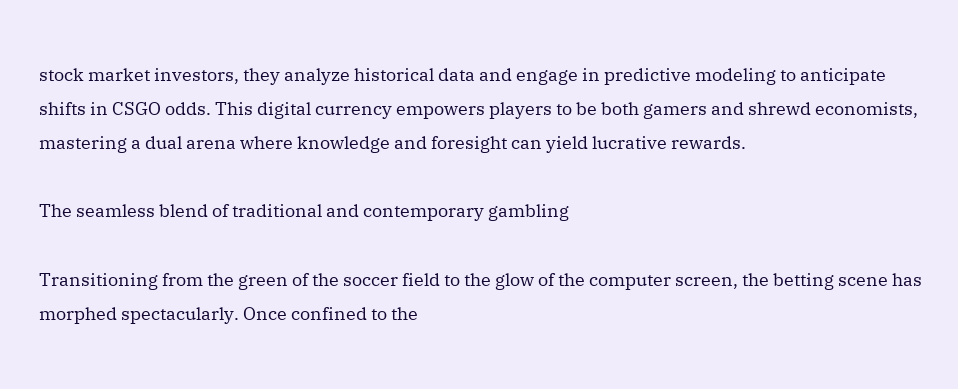stock market investors, they analyze historical data and engage in predictive modeling to anticipate shifts in CSGO odds. This digital currency empowers players to be both gamers and shrewd economists, mastering a dual arena where knowledge and foresight can yield lucrative rewards.

The seamless blend of traditional and contemporary gambling

Transitioning from the green of the soccer field to the glow of the computer screen, the betting scene has morphed spectacularly. Once confined to the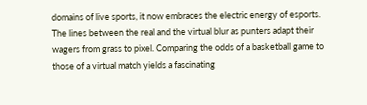domains of live sports, it now embraces the electric energy of esports. The lines between the real and the virtual blur as punters adapt their wagers from grass to pixel. Comparing the odds of a basketball game to those of a virtual match yields a fascinating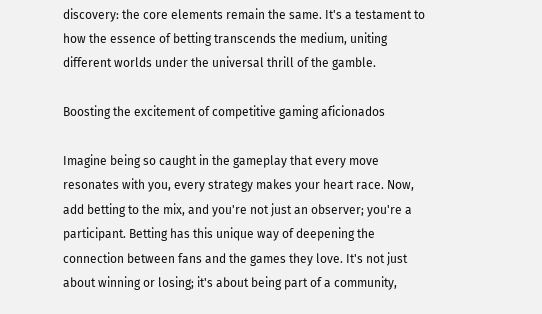discovery: the core elements remain the same. It's a testament to how the essence of betting transcends the medium, uniting different worlds under the universal thrill of the gamble.

Boosting the excitement of competitive gaming aficionados

Imagine being so caught in the gameplay that every move resonates with you, every strategy makes your heart race. Now, add betting to the mix, and you're not just an observer; you're a participant. Betting has this unique way of deepening the connection between fans and the games they love. It's not just about winning or losing; it's about being part of a community,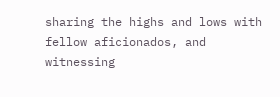sharing the highs and lows with fellow aficionados, and witnessing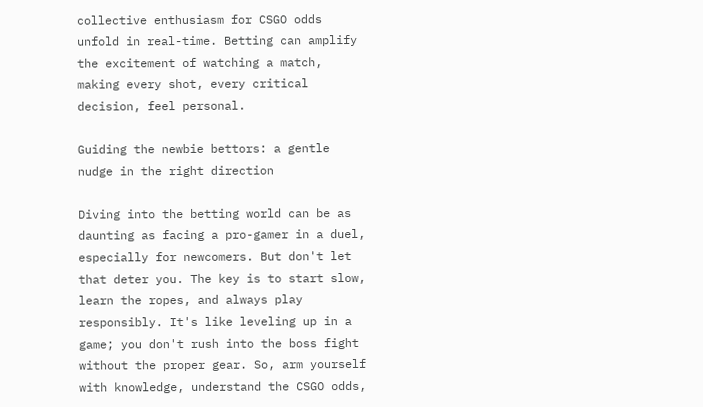collective enthusiasm for CSGO odds unfold in real-time. Betting can amplify the excitement of watching a match, making every shot, every critical decision, feel personal.

Guiding the newbie bettors: a gentle nudge in the right direction

Diving into the betting world can be as daunting as facing a pro-gamer in a duel, especially for newcomers. But don't let that deter you. The key is to start slow, learn the ropes, and always play responsibly. It's like leveling up in a game; you don't rush into the boss fight without the proper gear. So, arm yourself with knowledge, understand the CSGO odds,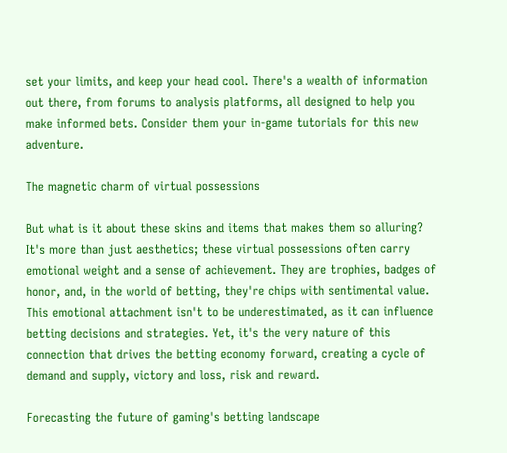set your limits, and keep your head cool. There's a wealth of information out there, from forums to analysis platforms, all designed to help you make informed bets. Consider them your in-game tutorials for this new adventure.

The magnetic charm of virtual possessions

But what is it about these skins and items that makes them so alluring? It's more than just aesthetics; these virtual possessions often carry emotional weight and a sense of achievement. They are trophies, badges of honor, and, in the world of betting, they're chips with sentimental value. This emotional attachment isn't to be underestimated, as it can influence betting decisions and strategies. Yet, it's the very nature of this connection that drives the betting economy forward, creating a cycle of demand and supply, victory and loss, risk and reward.

Forecasting the future of gaming's betting landscape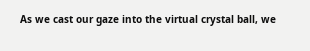As we cast our gaze into the virtual crystal ball, we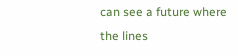can see a future where the lines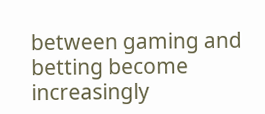between gaming and betting become increasingly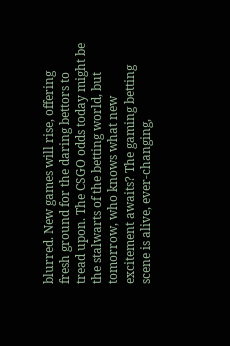blurred. New games will rise, offering fresh ground for the daring bettors to tread upon. The CSGO odds today might be the stalwarts of the betting world, but tomorrow, who knows what new excitement awaits? The gaming betting scene is alive, ever-changing,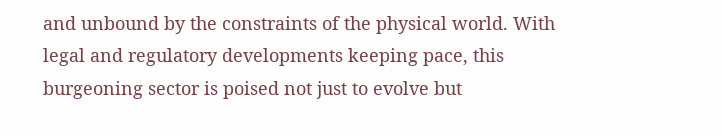and unbound by the constraints of the physical world. With legal and regulatory developments keeping pace, this burgeoning sector is poised not just to evolve but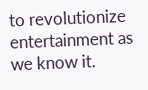to revolutionize entertainment as we know it.